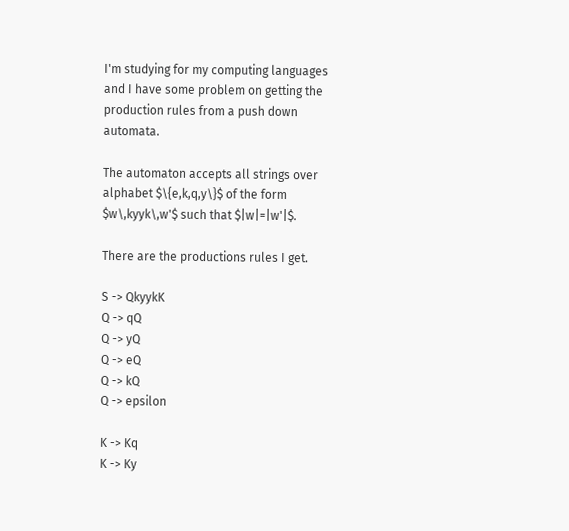I'm studying for my computing languages and I have some problem on getting the production rules from a push down automata.

The automaton accepts all strings over alphabet $\{e,k,q,y\}$ of the form $w\,kyyk\,w'$ such that $|w|=|w'|$.

There are the productions rules I get.

S -> QkyykK
Q -> qQ
Q -> yQ
Q -> eQ
Q -> kQ
Q -> epsilon

K -> Kq
K -> Ky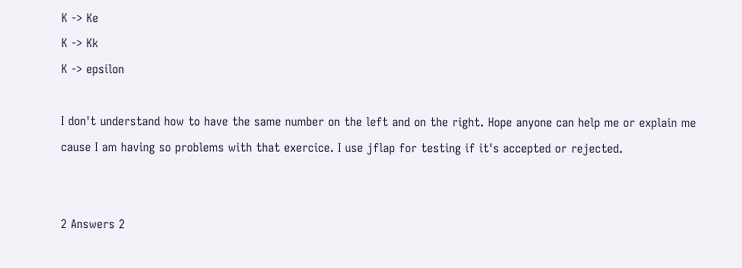K -> Ke
K -> Kk
K -> epsilon

I don't understand how to have the same number on the left and on the right. Hope anyone can help me or explain me cause I am having so problems with that exercice. I use jflap for testing if it's accepted or rejected.


2 Answers 2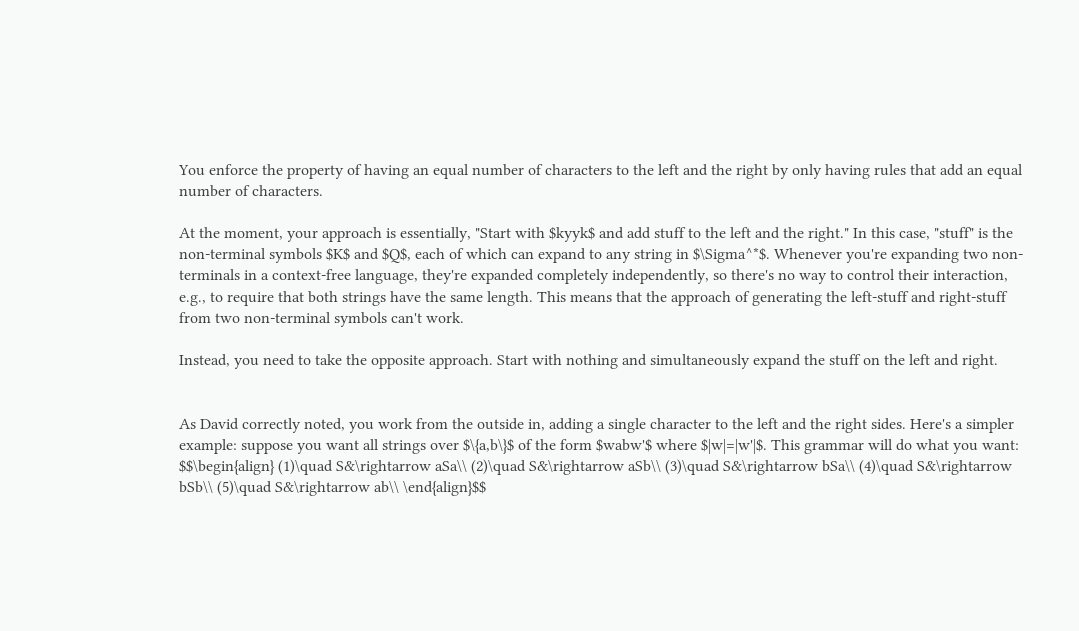You enforce the property of having an equal number of characters to the left and the right by only having rules that add an equal number of characters.

At the moment, your approach is essentially, "Start with $kyyk$ and add stuff to the left and the right." In this case, "stuff" is the non-terminal symbols $K$ and $Q$, each of which can expand to any string in $\Sigma^*$. Whenever you're expanding two non-terminals in a context-free language, they're expanded completely independently, so there's no way to control their interaction, e.g., to require that both strings have the same length. This means that the approach of generating the left-stuff and right-stuff from two non-terminal symbols can't work.

Instead, you need to take the opposite approach. Start with nothing and simultaneously expand the stuff on the left and right.


As David correctly noted, you work from the outside in, adding a single character to the left and the right sides. Here's a simpler example: suppose you want all strings over $\{a,b\}$ of the form $wabw'$ where $|w|=|w'|$. This grammar will do what you want: $$\begin{align} (1)\quad S&\rightarrow aSa\\ (2)\quad S&\rightarrow aSb\\ (3)\quad S&\rightarrow bSa\\ (4)\quad S&\rightarrow bSb\\ (5)\quad S&\rightarrow ab\\ \end{align}$$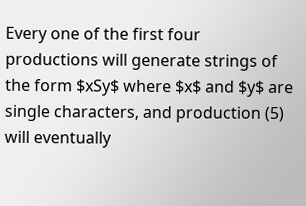Every one of the first four productions will generate strings of the form $xSy$ where $x$ and $y$ are single characters, and production (5) will eventually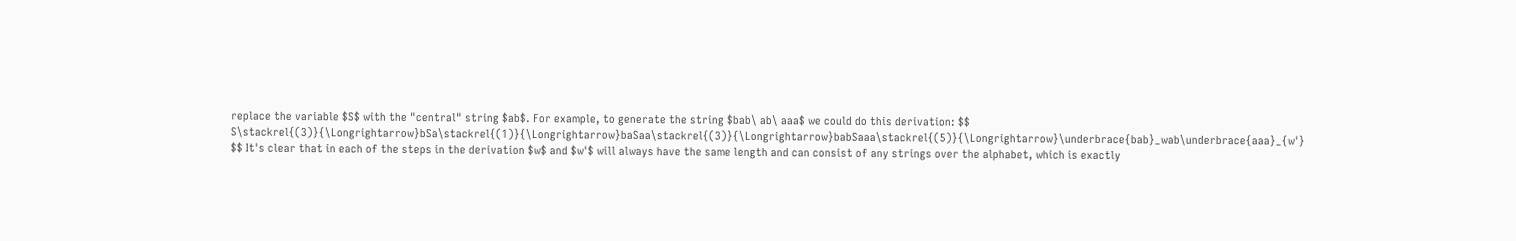replace the variable $S$ with the "central" string $ab$. For example, to generate the string $bab\ ab\ aaa$ we could do this derivation: $$ S\stackrel{(3)}{\Longrightarrow}bSa\stackrel{(1)}{\Longrightarrow}baSaa\stackrel{(3)}{\Longrightarrow}babSaaa\stackrel{(5)}{\Longrightarrow}\underbrace{bab}_wab\underbrace{aaa}_{w'} $$ It's clear that in each of the steps in the derivation $w$ and $w'$ will always have the same length and can consist of any strings over the alphabet, which is exactly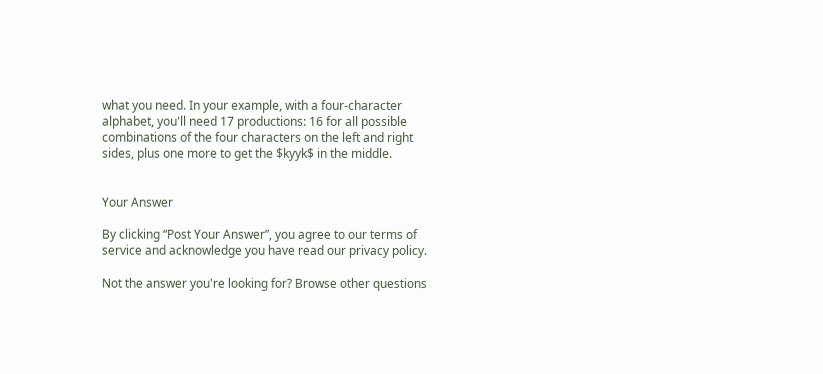what you need. In your example, with a four-character alphabet, you'll need 17 productions: 16 for all possible combinations of the four characters on the left and right sides, plus one more to get the $kyyk$ in the middle.


Your Answer

By clicking “Post Your Answer”, you agree to our terms of service and acknowledge you have read our privacy policy.

Not the answer you're looking for? Browse other questions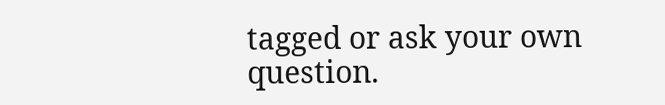tagged or ask your own question.